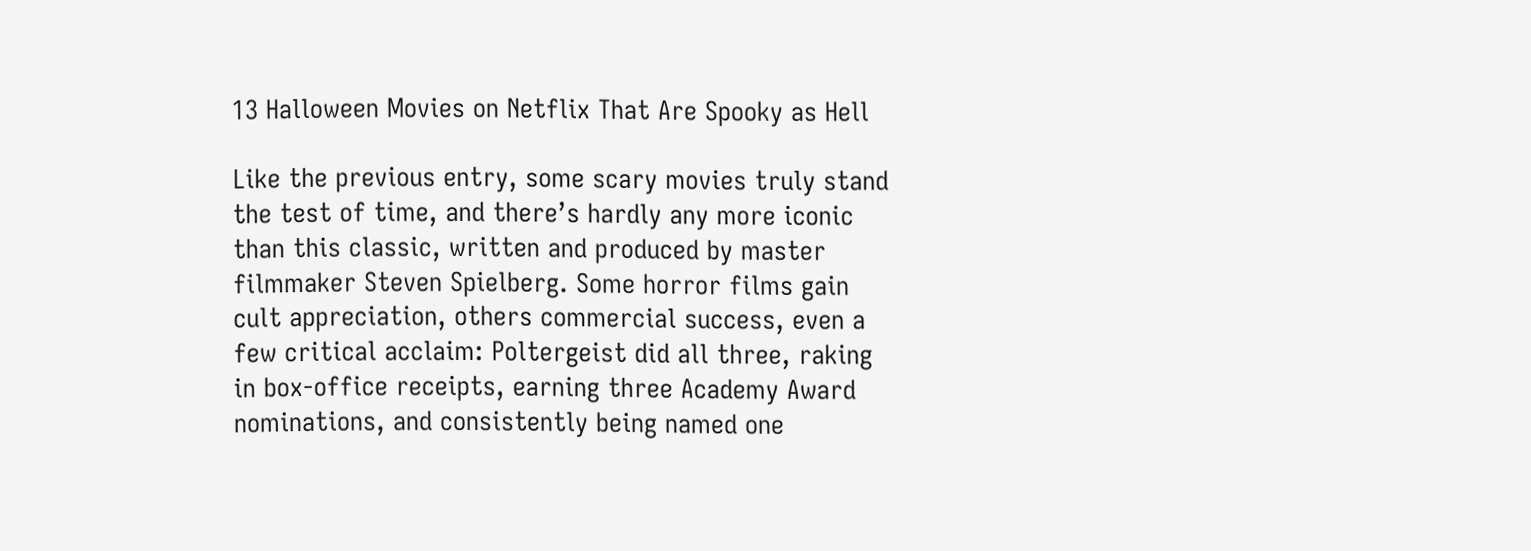13 Halloween Movies on Netflix That Are Spooky as Hell

Like the previous entry, some scary movies truly stand the test of time, and there’s hardly any more iconic than this classic, written and produced by master filmmaker Steven Spielberg. Some horror films gain cult appreciation, others commercial success, even a few critical acclaim: Poltergeist did all three, raking in box-office receipts, earning three Academy Award nominations, and consistently being named one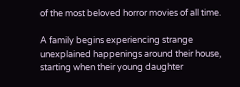of the most beloved horror movies of all time.

A family begins experiencing strange unexplained happenings around their house, starting when their young daughter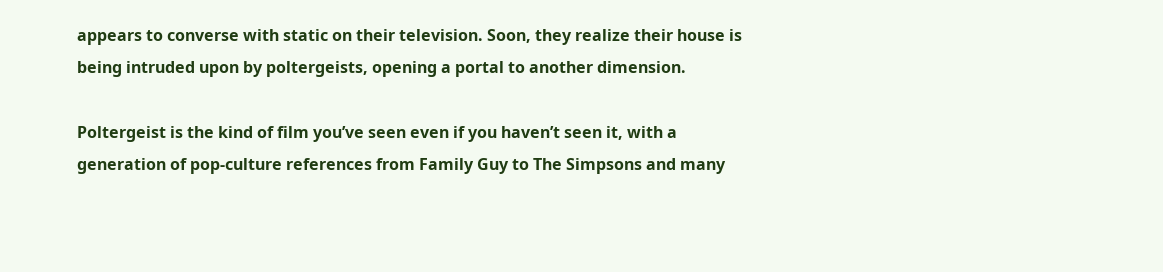appears to converse with static on their television. Soon, they realize their house is being intruded upon by poltergeists, opening a portal to another dimension.

Poltergeist is the kind of film you’ve seen even if you haven’t seen it, with a generation of pop-culture references from Family Guy to The Simpsons and many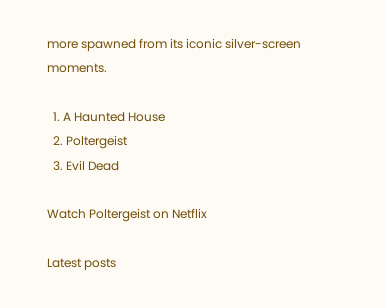more spawned from its iconic silver-screen moments.

  1. A Haunted House
  2. Poltergeist
  3. Evil Dead

Watch Poltergeist on Netflix

Latest posts